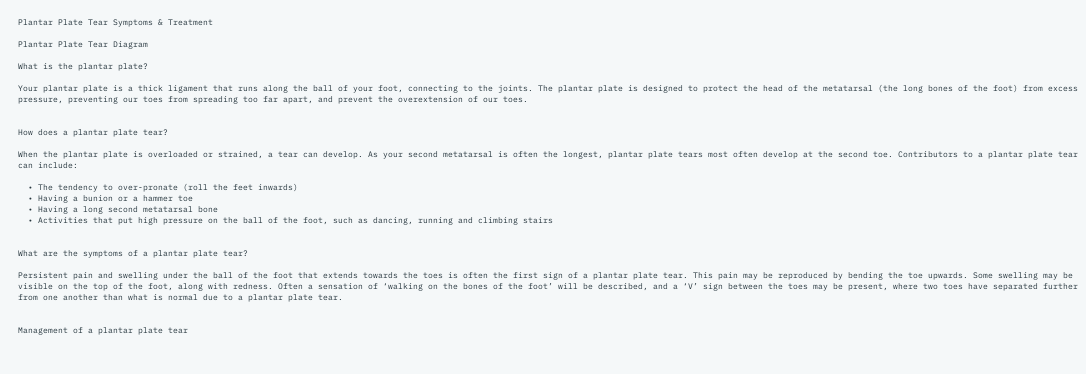Plantar Plate Tear Symptoms & Treatment

Plantar Plate Tear Diagram

What is the plantar plate?

Your plantar plate is a thick ligament that runs along the ball of your foot, connecting to the joints. The plantar plate is designed to protect the head of the metatarsal (the long bones of the foot) from excess pressure, preventing our toes from spreading too far apart, and prevent the overextension of our toes.


How does a plantar plate tear?

When the plantar plate is overloaded or strained, a tear can develop. As your second metatarsal is often the longest, plantar plate tears most often develop at the second toe. Contributors to a plantar plate tear can include:

  • The tendency to over-pronate (roll the feet inwards)
  • Having a bunion or a hammer toe
  • Having a long second metatarsal bone
  • Activities that put high pressure on the ball of the foot, such as dancing, running and climbing stairs


What are the symptoms of a plantar plate tear?

Persistent pain and swelling under the ball of the foot that extends towards the toes is often the first sign of a plantar plate tear. This pain may be reproduced by bending the toe upwards. Some swelling may be visible on the top of the foot, along with redness. Often a sensation of ‘walking on the bones of the foot’ will be described, and a ‘V’ sign between the toes may be present, where two toes have separated further from one another than what is normal due to a plantar plate tear.


Management of a plantar plate tear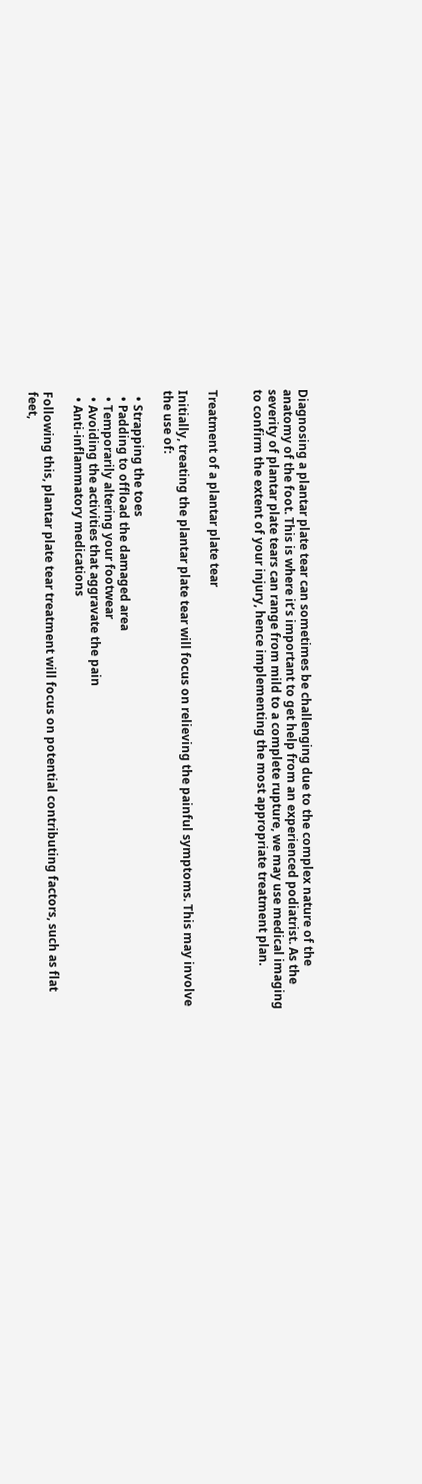Diagnosing a plantar plate tear can sometimes be challenging due to the complex nature of the anatomy of the foot. This is where it’s important to get help from an experienced podiatrist. As the severity of plantar plate tears can range from mild to a complete rupture, we may use medical imaging to confirm the extent of your injury, hence implementing the most appropriate treatment plan.


Treatment of a plantar plate tear

Initially, treating the plantar plate tear will focus on relieving the painful symptoms. This may involve the use of:

  • Strapping the toes
  • Padding to offload the damaged area
  • Temporarily altering your footwear
  • Avoiding the activities that aggravate the pain
  • Anti-inflammatory medications

Following this, plantar plate tear treatment will focus on potential contributing factors, such as flat feet,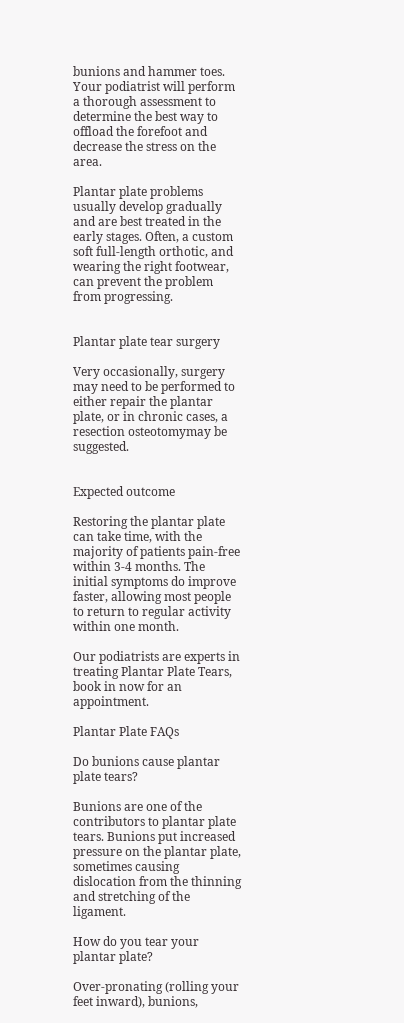bunions and hammer toes. Your podiatrist will perform a thorough assessment to determine the best way to offload the forefoot and decrease the stress on the area.

Plantar plate problems usually develop gradually and are best treated in the early stages. Often, a custom soft full-length orthotic, and wearing the right footwear, can prevent the problem from progressing.


Plantar plate tear surgery

Very occasionally, surgery may need to be performed to either repair the plantar plate, or in chronic cases, a resection osteotomymay be suggested.


Expected outcome

Restoring the plantar plate can take time, with the majority of patients pain-free within 3-4 months. The initial symptoms do improve faster, allowing most people to return to regular activity within one month.

Our podiatrists are experts in treating Plantar Plate Tears, book in now for an appointment.

Plantar Plate FAQs

Do bunions cause plantar plate tears?

Bunions are one of the contributors to plantar plate tears. Bunions put increased pressure on the plantar plate, sometimes causing dislocation from the thinning and stretching of the ligament.

How do you tear your plantar plate?

Over-pronating (rolling your feet inward), bunions,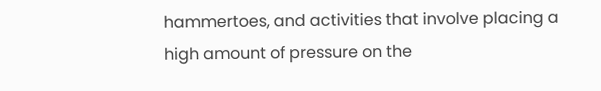hammertoes, and activities that involve placing a high amount of pressure on the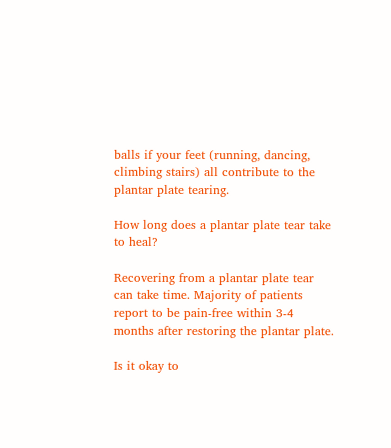balls if your feet (running, dancing, climbing stairs) all contribute to the plantar plate tearing.

How long does a plantar plate tear take to heal?

Recovering from a plantar plate tear can take time. Majority of patients report to be pain-free within 3-4 months after restoring the plantar plate.

Is it okay to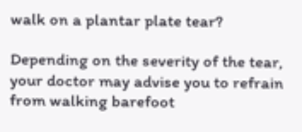walk on a plantar plate tear?

Depending on the severity of the tear, your doctor may advise you to refrain from walking barefoot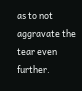as to not aggravate the tear even further.